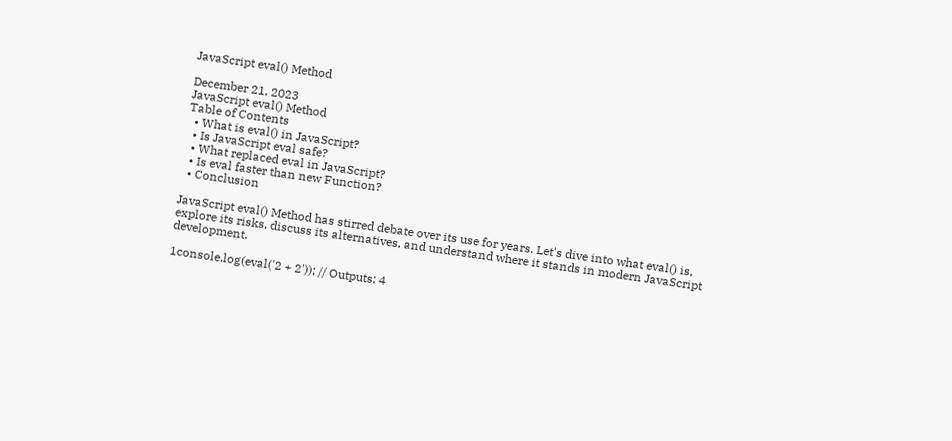JavaScript eval() Method

December 21, 2023
JavaScript eval() Method
Table of Contents
  • What is eval() in JavaScript?
  • Is JavaScript eval safe?
  • What replaced eval in JavaScript?
  • Is eval faster than new Function?
  • Conclusion

JavaScript eval() Method has stirred debate over its use for years. Let's dive into what eval() is, explore its risks, discuss its alternatives, and understand where it stands in modern JavaScript development.

1console.log(eval('2 + 2')); // Outputs: 4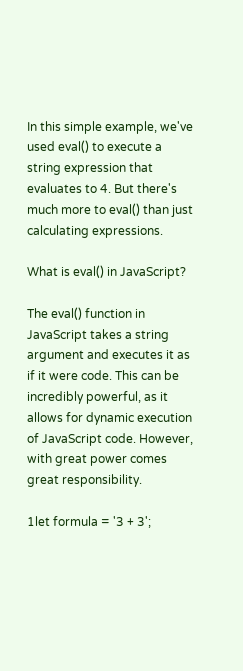In this simple example, we've used eval() to execute a string expression that evaluates to 4. But there's much more to eval() than just calculating expressions.

What is eval() in JavaScript?

The eval() function in JavaScript takes a string argument and executes it as if it were code. This can be incredibly powerful, as it allows for dynamic execution of JavaScript code. However, with great power comes great responsibility.

1let formula = '3 + 3';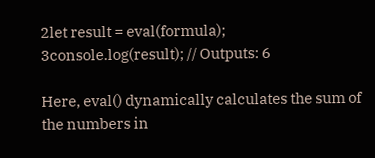2let result = eval(formula);
3console.log(result); // Outputs: 6

Here, eval() dynamically calculates the sum of the numbers in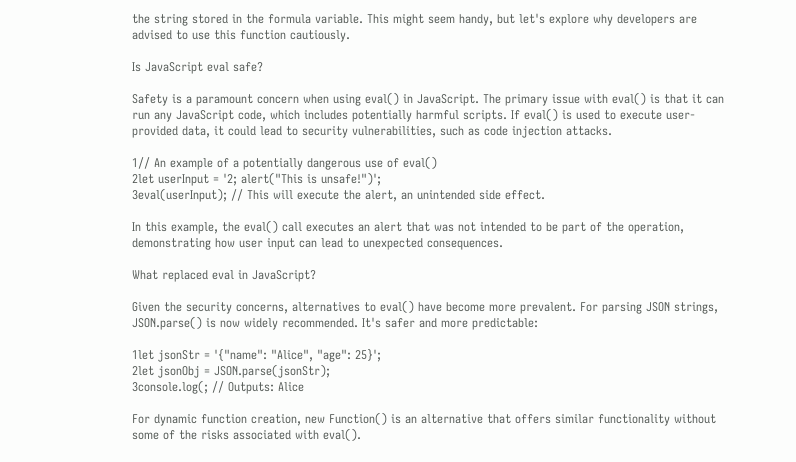the string stored in the formula variable. This might seem handy, but let's explore why developers are advised to use this function cautiously.

Is JavaScript eval safe?

Safety is a paramount concern when using eval() in JavaScript. The primary issue with eval() is that it can run any JavaScript code, which includes potentially harmful scripts. If eval() is used to execute user-provided data, it could lead to security vulnerabilities, such as code injection attacks.

1// An example of a potentially dangerous use of eval()
2let userInput = '2; alert("This is unsafe!")';
3eval(userInput); // This will execute the alert, an unintended side effect.

In this example, the eval() call executes an alert that was not intended to be part of the operation, demonstrating how user input can lead to unexpected consequences.

What replaced eval in JavaScript?

Given the security concerns, alternatives to eval() have become more prevalent. For parsing JSON strings, JSON.parse() is now widely recommended. It's safer and more predictable:

1let jsonStr = '{"name": "Alice", "age": 25}';
2let jsonObj = JSON.parse(jsonStr);
3console.log(; // Outputs: Alice

For dynamic function creation, new Function() is an alternative that offers similar functionality without some of the risks associated with eval().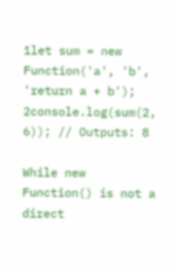1let sum = new Function('a', 'b', 'return a + b');
2console.log(sum(2, 6)); // Outputs: 8

While new Function() is not a direct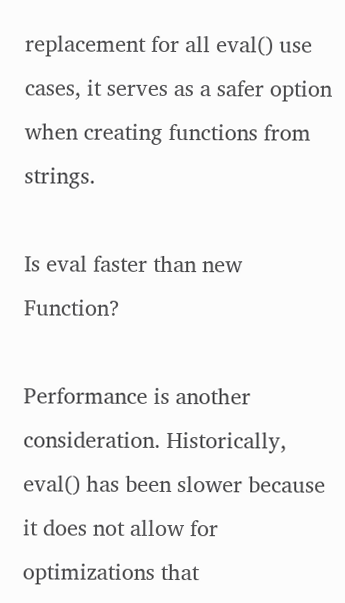replacement for all eval() use cases, it serves as a safer option when creating functions from strings.

Is eval faster than new Function?

Performance is another consideration. Historically, eval() has been slower because it does not allow for optimizations that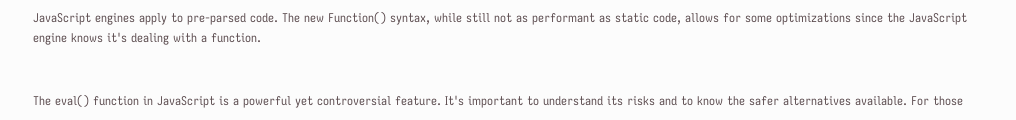JavaScript engines apply to pre-parsed code. The new Function() syntax, while still not as performant as static code, allows for some optimizations since the JavaScript engine knows it's dealing with a function.


The eval() function in JavaScript is a powerful yet controversial feature. It's important to understand its risks and to know the safer alternatives available. For those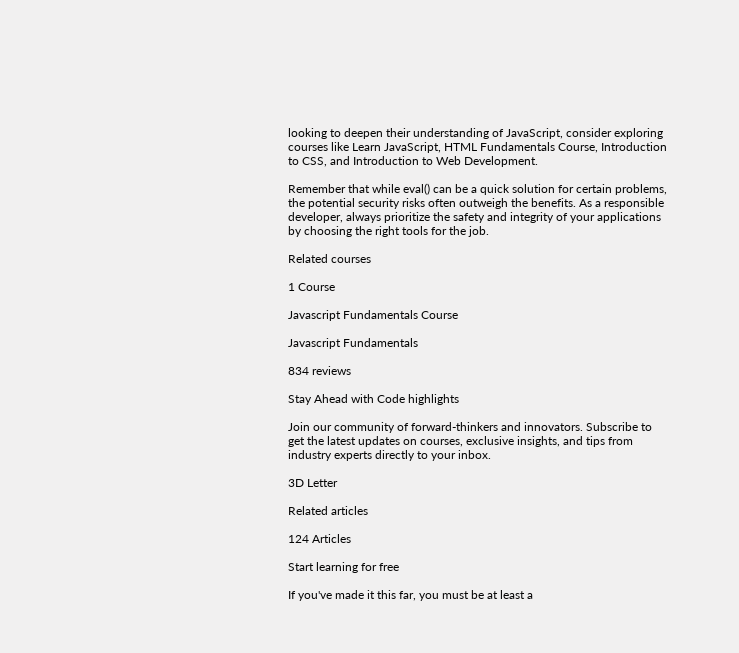looking to deepen their understanding of JavaScript, consider exploring courses like Learn JavaScript, HTML Fundamentals Course, Introduction to CSS, and Introduction to Web Development.

Remember that while eval() can be a quick solution for certain problems, the potential security risks often outweigh the benefits. As a responsible developer, always prioritize the safety and integrity of your applications by choosing the right tools for the job.

Related courses

1 Course

Javascript Fundamentals Course

Javascript Fundamentals

834 reviews

Stay Ahead with Code highlights

Join our community of forward-thinkers and innovators. Subscribe to get the latest updates on courses, exclusive insights, and tips from industry experts directly to your inbox.

3D Letter

Related articles

124 Articles

Start learning for free

If you've made it this far, you must be at least a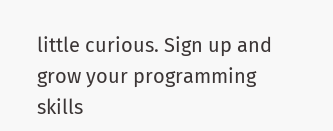little curious. Sign up and grow your programming skills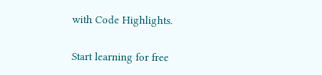with Code Highlights.

Start learning for free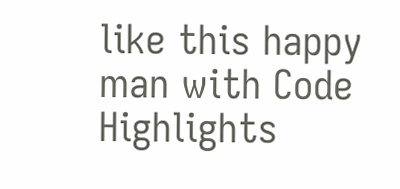like this happy man with Code Highlights